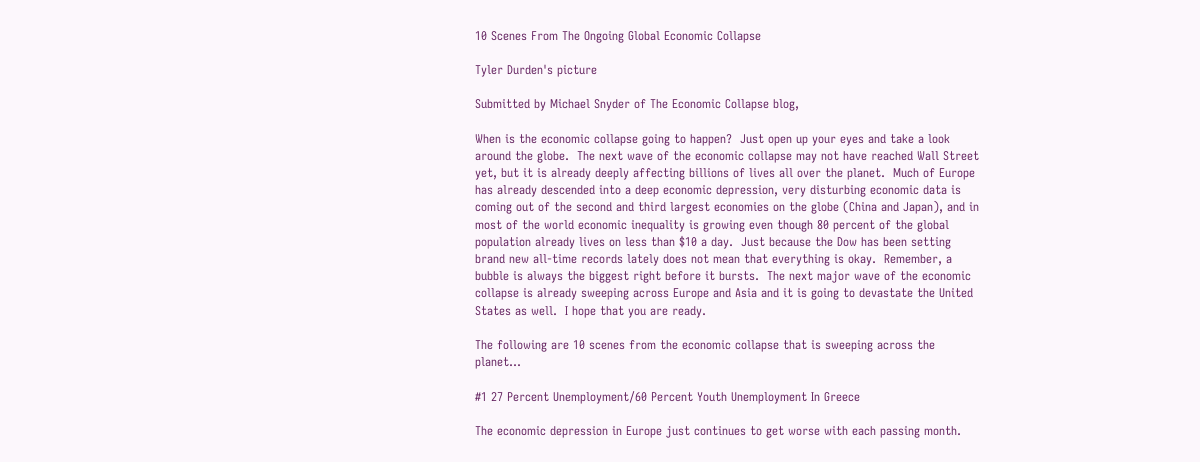10 Scenes From The Ongoing Global Economic Collapse

Tyler Durden's picture

Submitted by Michael Snyder of The Economic Collapse blog,

When is the economic collapse going to happen?  Just open up your eyes and take a look around the globe.  The next wave of the economic collapse may not have reached Wall Street yet, but it is already deeply affecting billions of lives all over the planet.  Much of Europe has already descended into a deep economic depression, very disturbing economic data is coming out of the second and third largest economies on the globe (China and Japan), and in most of the world economic inequality is growing even though 80 percent of the global population already lives on less than $10 a day.  Just because the Dow has been setting brand new all-time records lately does not mean that everything is okay.  Remember, a bubble is always the biggest right before it bursts.  The next major wave of the economic collapse is already sweeping across Europe and Asia and it is going to devastate the United States as well.  I hope that you are ready.

The following are 10 scenes from the economic collapse that is sweeping across the planet...

#1 27 Percent Unemployment/60 Percent Youth Unemployment In Greece

The economic depression in Europe just continues to get worse with each passing month.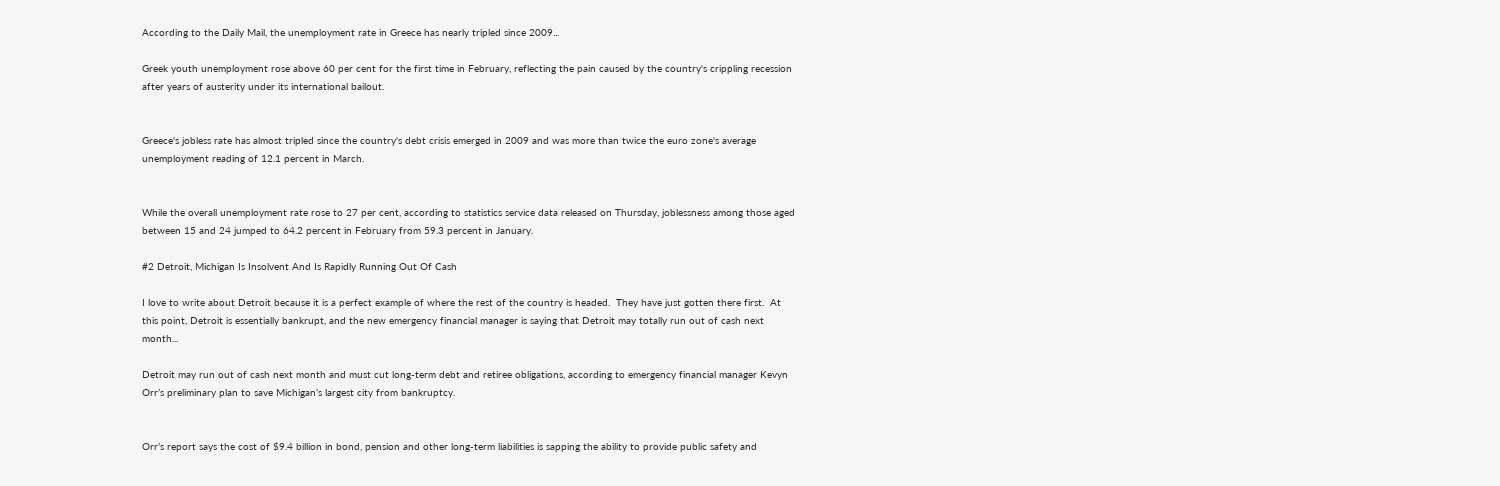According to the Daily Mail, the unemployment rate in Greece has nearly tripled since 2009...

Greek youth unemployment rose above 60 per cent for the first time in February, reflecting the pain caused by the country's crippling recession after years of austerity under its international bailout.


Greece's jobless rate has almost tripled since the country's debt crisis emerged in 2009 and was more than twice the euro zone's average unemployment reading of 12.1 percent in March.


While the overall unemployment rate rose to 27 per cent, according to statistics service data released on Thursday, joblessness among those aged between 15 and 24 jumped to 64.2 percent in February from 59.3 percent in January.

#2 Detroit, Michigan Is Insolvent And Is Rapidly Running Out Of Cash

I love to write about Detroit because it is a perfect example of where the rest of the country is headed.  They have just gotten there first.  At this point, Detroit is essentially bankrupt, and the new emergency financial manager is saying that Detroit may totally run out of cash next month...

Detroit may run out of cash next month and must cut long-term debt and retiree obligations, according to emergency financial manager Kevyn Orr’s preliminary plan to save Michigan’s largest city from bankruptcy.


Orr’s report says the cost of $9.4 billion in bond, pension and other long-term liabilities is sapping the ability to provide public safety and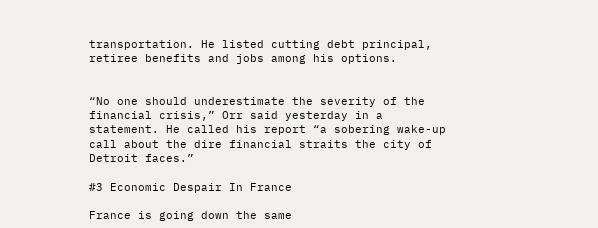transportation. He listed cutting debt principal, retiree benefits and jobs among his options.


“No one should underestimate the severity of the financial crisis,” Orr said yesterday in a statement. He called his report “a sobering wake-up call about the dire financial straits the city of Detroit faces.”

#3 Economic Despair In France

France is going down the same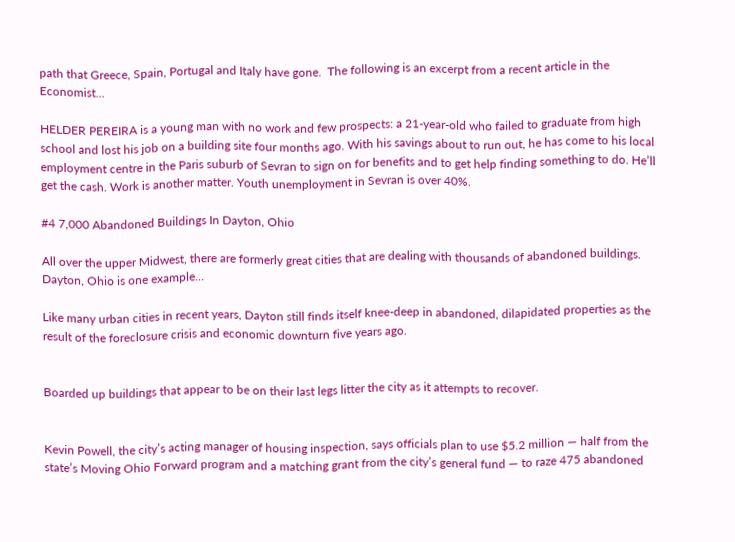path that Greece, Spain, Portugal and Italy have gone.  The following is an excerpt from a recent article in the Economist...

HELDER PEREIRA is a young man with no work and few prospects: a 21-year-old who failed to graduate from high school and lost his job on a building site four months ago. With his savings about to run out, he has come to his local employment centre in the Paris suburb of Sevran to sign on for benefits and to get help finding something to do. He’ll get the cash. Work is another matter. Youth unemployment in Sevran is over 40%.

#4 7,000 Abandoned Buildings In Dayton, Ohio

All over the upper Midwest, there are formerly great cities that are dealing with thousands of abandoned buildings.  Dayton, Ohio is one example...

Like many urban cities in recent years, Dayton still finds itself knee-deep in abandoned, dilapidated properties as the result of the foreclosure crisis and economic downturn five years ago.


Boarded up buildings that appear to be on their last legs litter the city as it attempts to recover.


Kevin Powell, the city’s acting manager of housing inspection, says officials plan to use $5.2 million — half from the state’s Moving Ohio Forward program and a matching grant from the city’s general fund — to raze 475 abandoned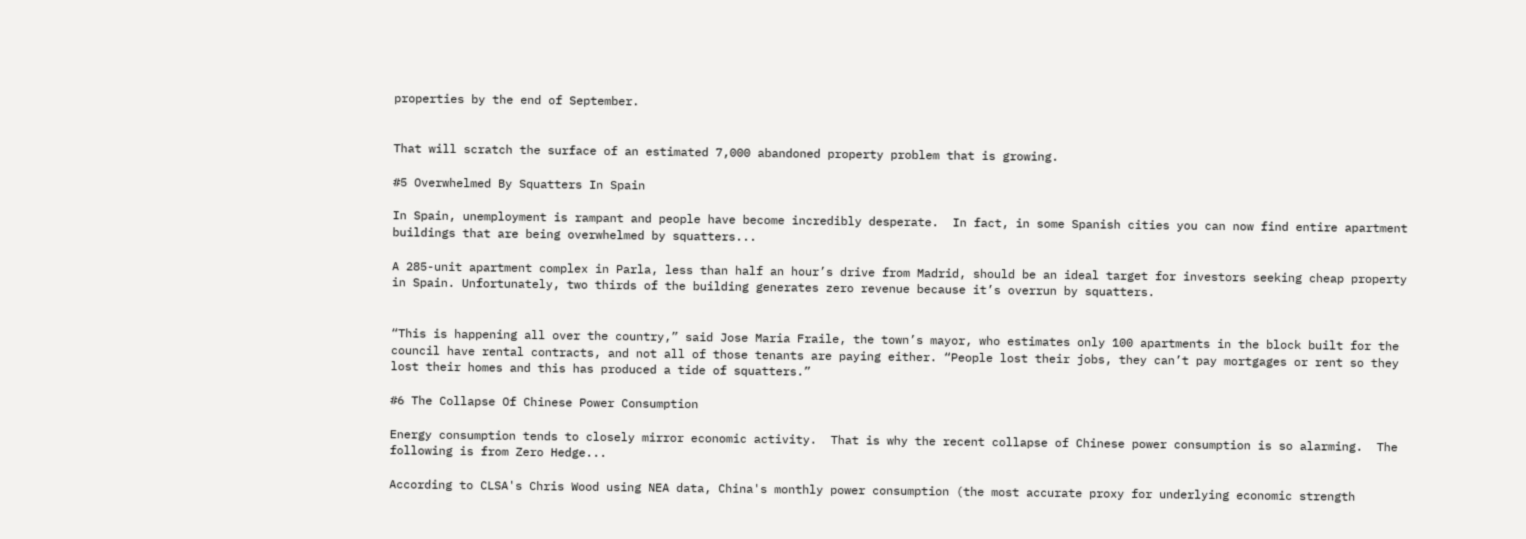properties by the end of September.


That will scratch the surface of an estimated 7,000 abandoned property problem that is growing.

#5 Overwhelmed By Squatters In Spain

In Spain, unemployment is rampant and people have become incredibly desperate.  In fact, in some Spanish cities you can now find entire apartment buildings that are being overwhelmed by squatters...

A 285-unit apartment complex in Parla, less than half an hour’s drive from Madrid, should be an ideal target for investors seeking cheap property in Spain. Unfortunately, two thirds of the building generates zero revenue because it’s overrun by squatters.


“This is happening all over the country,” said Jose Maria Fraile, the town’s mayor, who estimates only 100 apartments in the block built for the council have rental contracts, and not all of those tenants are paying either. “People lost their jobs, they can’t pay mortgages or rent so they lost their homes and this has produced a tide of squatters.”

#6 The Collapse Of Chinese Power Consumption

Energy consumption tends to closely mirror economic activity.  That is why the recent collapse of Chinese power consumption is so alarming.  The following is from Zero Hedge...

According to CLSA's Chris Wood using NEA data, China's monthly power consumption (the most accurate proxy for underlying economic strength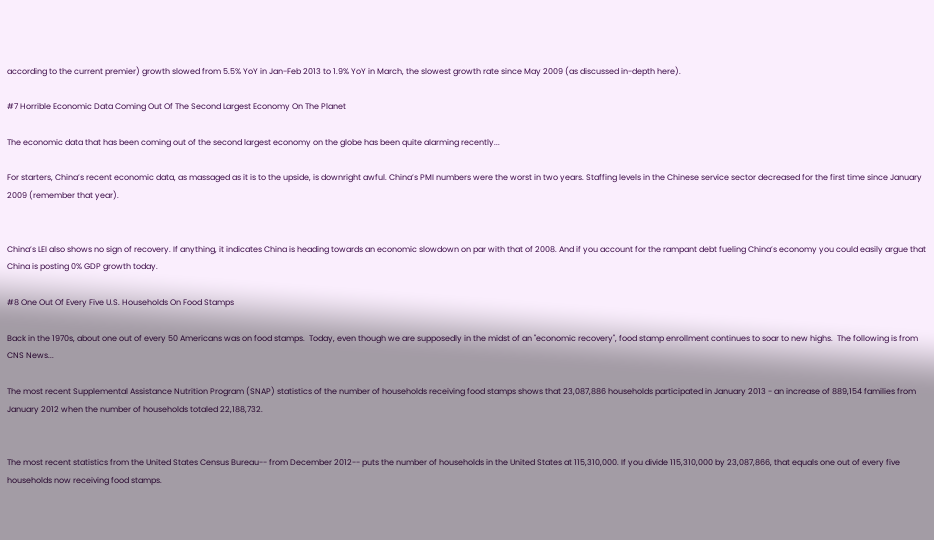according to the current premier) growth slowed from 5.5% YoY in Jan-Feb 2013 to 1.9% YoY in March, the slowest growth rate since May 2009 (as discussed in-depth here).

#7 Horrible Economic Data Coming Out Of The Second Largest Economy On The Planet

The economic data that has been coming out of the second largest economy on the globe has been quite alarming recently...

For starters, China’s recent economic data, as massaged as it is to the upside, is downright awful. China’s PMI numbers were the worst in two years. Staffing levels in the Chinese service sector decreased for the first time since January 2009 (remember that year).


China’s LEI also shows no sign of recovery. If anything, it indicates China is heading towards an economic slowdown on par with that of 2008. And if you account for the rampant debt fueling China’s economy you could easily argue that China is posting 0% GDP growth today.

#8 One Out Of Every Five U.S. Households On Food Stamps

Back in the 1970s, about one out of every 50 Americans was on food stamps.  Today, even though we are supposedly in the midst of an "economic recovery", food stamp enrollment continues to soar to new highs.  The following is from CNS News...

The most recent Supplemental Assistance Nutrition Program (SNAP) statistics of the number of households receiving food stamps shows that 23,087,886 households participated in January 2013 - an increase of 889,154 families from January 2012 when the number of households totaled 22,188,732.


The most recent statistics from the United States Census Bureau-- from December 2012-- puts the number of households in the United States at 115,310,000. If you divide 115,310,000 by 23,087,866, that equals one out of every five households now receiving food stamps.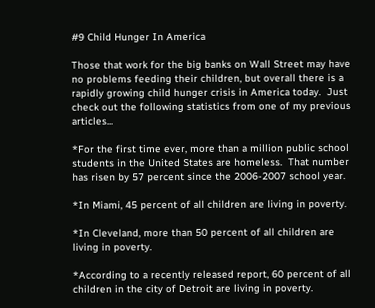#9 Child Hunger In America

Those that work for the big banks on Wall Street may have no problems feeding their children, but overall there is a rapidly growing child hunger crisis in America today.  Just check out the following statistics from one of my previous articles...

*For the first time ever, more than a million public school students in the United States are homeless.  That number has risen by 57 percent since the 2006-2007 school year.

*In Miami, 45 percent of all children are living in poverty.

*In Cleveland, more than 50 percent of all children are living in poverty.

*According to a recently released report, 60 percent of all children in the city of Detroit are living in poverty.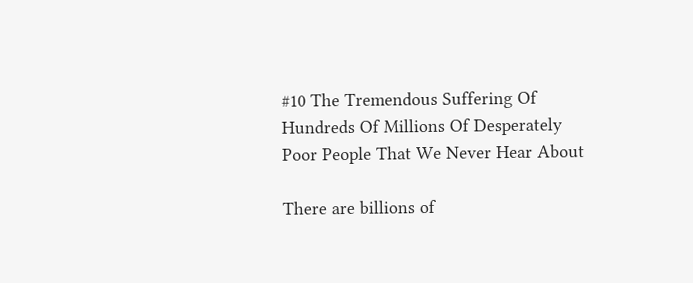#10 The Tremendous Suffering Of Hundreds Of Millions Of Desperately Poor People That We Never Hear About

There are billions of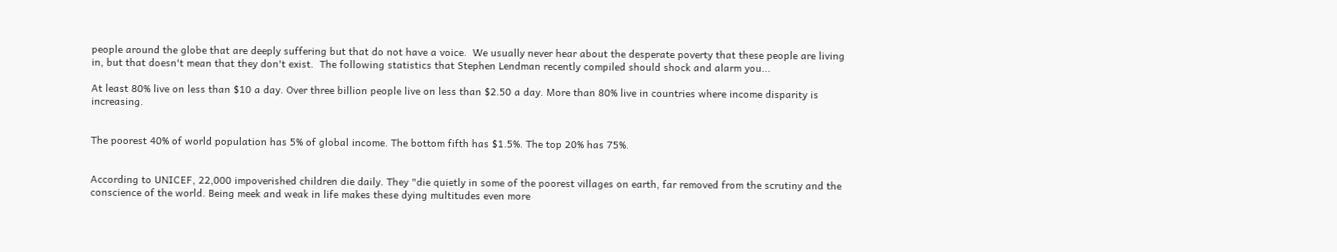people around the globe that are deeply suffering but that do not have a voice.  We usually never hear about the desperate poverty that these people are living in, but that doesn't mean that they don't exist.  The following statistics that Stephen Lendman recently compiled should shock and alarm you...

At least 80% live on less than $10 a day. Over three billion people live on less than $2.50 a day. More than 80% live in countries where income disparity is increasing.


The poorest 40% of world population has 5% of global income. The bottom fifth has $1.5%. The top 20% has 75%.


According to UNICEF, 22,000 impoverished children die daily. They "die quietly in some of the poorest villages on earth, far removed from the scrutiny and the conscience of the world. Being meek and weak in life makes these dying multitudes even more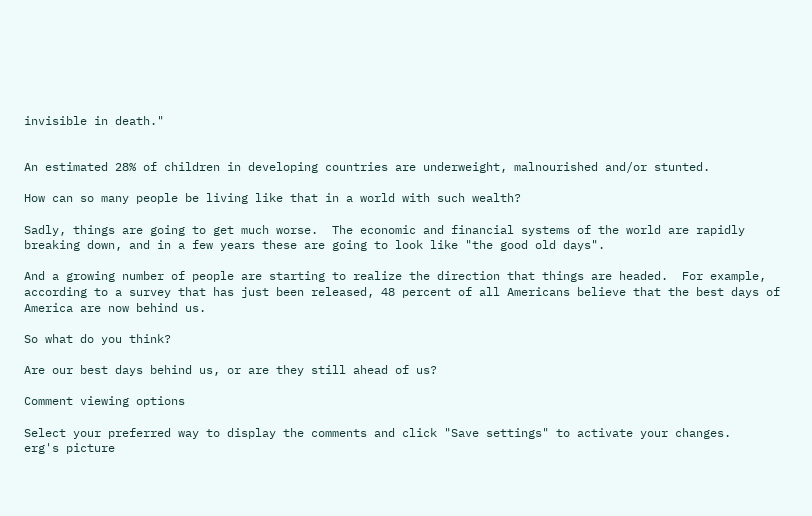invisible in death."


An estimated 28% of children in developing countries are underweight, malnourished and/or stunted.

How can so many people be living like that in a world with such wealth?

Sadly, things are going to get much worse.  The economic and financial systems of the world are rapidly breaking down, and in a few years these are going to look like "the good old days".

And a growing number of people are starting to realize the direction that things are headed.  For example, according to a survey that has just been released, 48 percent of all Americans believe that the best days of America are now behind us.

So what do you think?

Are our best days behind us, or are they still ahead of us?

Comment viewing options

Select your preferred way to display the comments and click "Save settings" to activate your changes.
erg's picture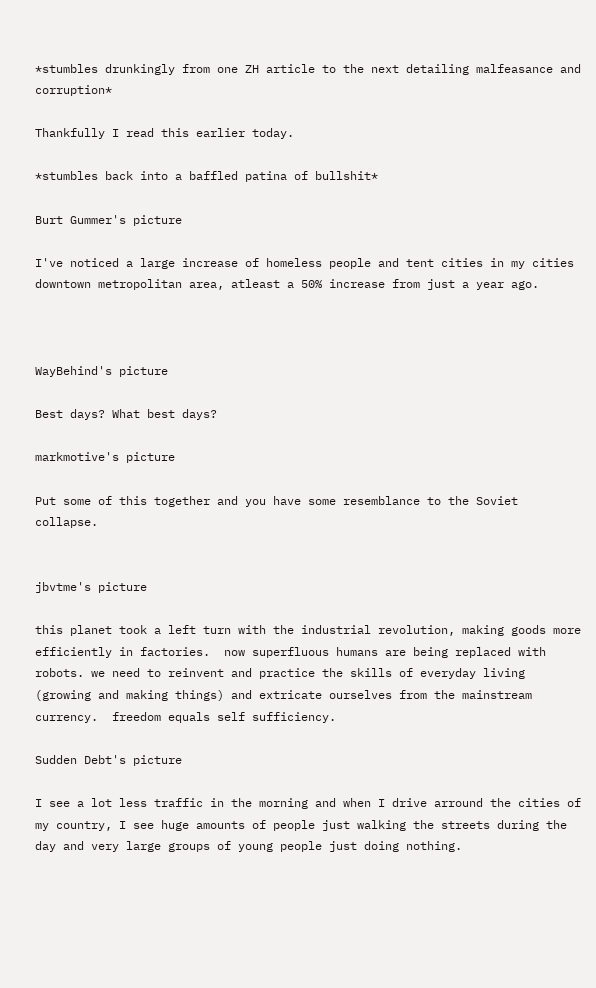*stumbles drunkingly from one ZH article to the next detailing malfeasance and corruption*

Thankfully I read this earlier today.

*stumbles back into a baffled patina of bullshit*

Burt Gummer's picture

I've noticed a large increase of homeless people and tent cities in my cities downtown metropolitan area, atleast a 50% increase from just a year ago.



WayBehind's picture

Best days? What best days?

markmotive's picture

Put some of this together and you have some resemblance to the Soviet collapse.


jbvtme's picture

this planet took a left turn with the industrial revolution, making goods more efficiently in factories.  now superfluous humans are being replaced with robots. we need to reinvent and practice the skills of everyday living (growing and making things) and extricate ourselves from the mainstream currency.  freedom equals self sufficiency.

Sudden Debt's picture

I see a lot less traffic in the morning and when I drive arround the cities of my country, I see huge amounts of people just walking the streets during the day and very large groups of young people just doing nothing.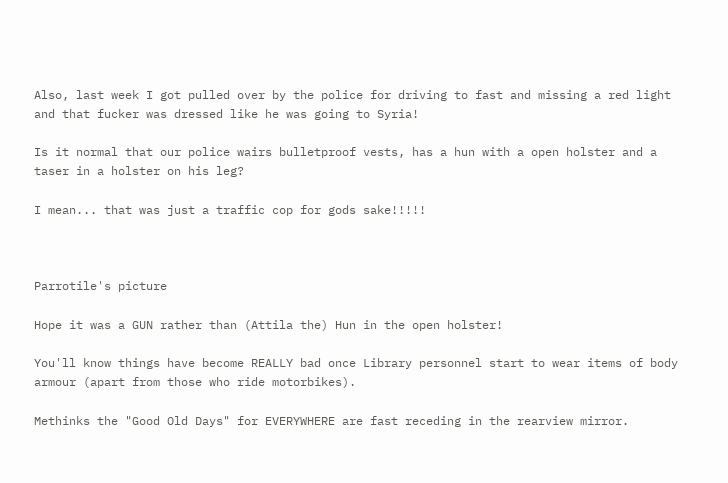Also, last week I got pulled over by the police for driving to fast and missing a red light and that fucker was dressed like he was going to Syria!

Is it normal that our police wairs bulletproof vests, has a hun with a open holster and a taser in a holster on his leg?

I mean... that was just a traffic cop for gods sake!!!!!



Parrotile's picture

Hope it was a GUN rather than (Attila the) Hun in the open holster!

You'll know things have become REALLY bad once Library personnel start to wear items of body armour (apart from those who ride motorbikes).

Methinks the "Good Old Days" for EVERYWHERE are fast receding in the rearview mirror.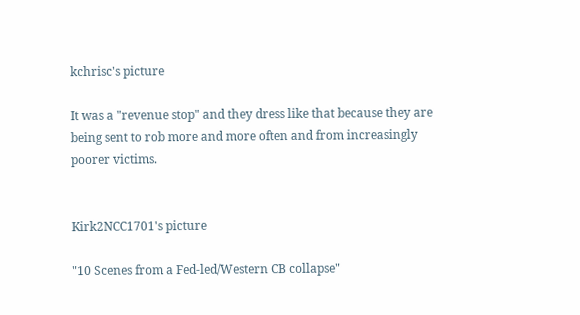kchrisc's picture

It was a "revenue stop" and they dress like that because they are being sent to rob more and more often and from increasingly poorer victims.


Kirk2NCC1701's picture

"10 Scenes from a Fed-led/Western CB collapse"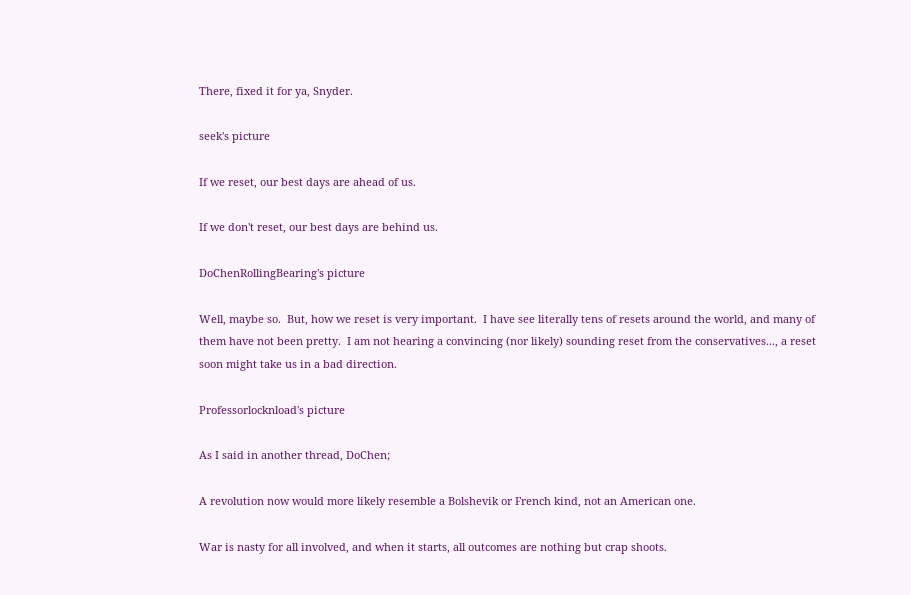There, fixed it for ya, Snyder.

seek's picture

If we reset, our best days are ahead of us.

If we don't reset, our best days are behind us.

DoChenRollingBearing's picture

Well, maybe so.  But, how we reset is very important.  I have see literally tens of resets around the world, and many of them have not been pretty.  I am not hearing a convincing (nor likely) sounding reset from the conservatives..., a reset soon might take us in a bad direction.

Professorlocknload's picture

As I said in another thread, DoChen;

A revolution now would more likely resemble a Bolshevik or French kind, not an American one.

War is nasty for all involved, and when it starts, all outcomes are nothing but crap shoots.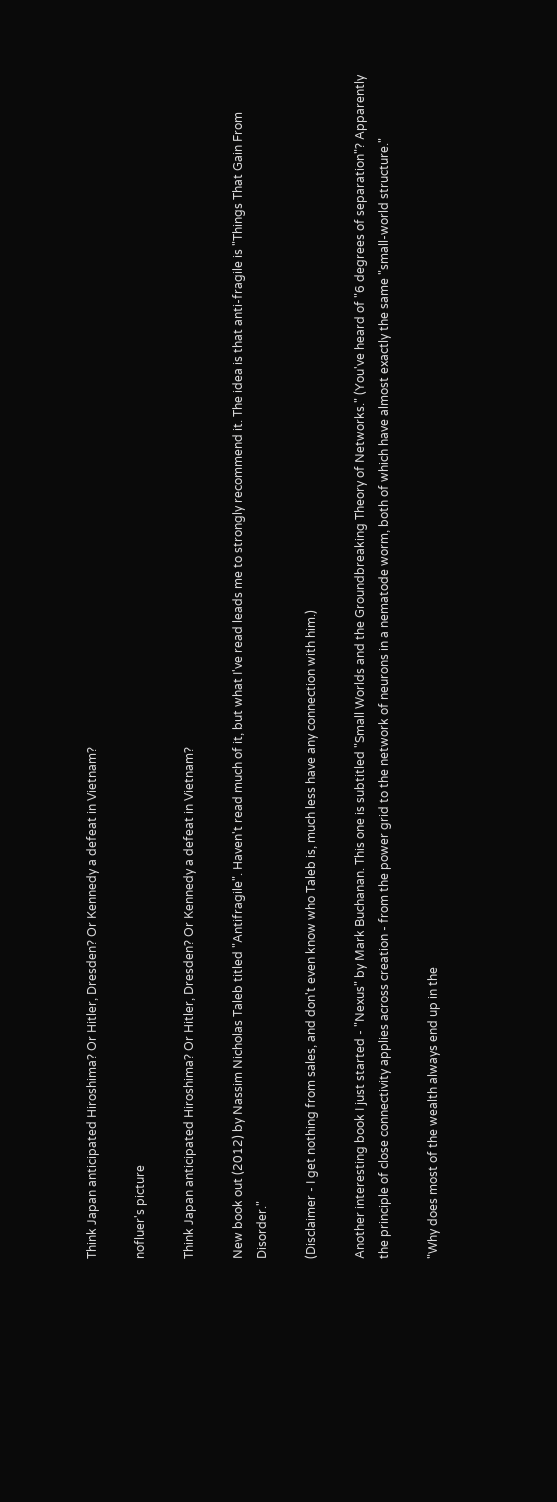Think Japan anticipated Hiroshima? Or Hitler, Dresden? Or Kennedy a defeat in Vietnam?

nofluer's picture

Think Japan anticipated Hiroshima? Or Hitler, Dresden? Or Kennedy a defeat in Vietnam?

New book out (2012) by Nassim Nicholas Taleb titled "Antifragile". Haven't read much of it, but what I've read leads me to strongly recommend it. The idea is that anti-fragile is "Things That Gain From Disorder."

(Disclaimer - I get nothing from sales, and don't even know who Taleb is, much less have any connection with him.)

Another interesting book I just started - "Nexus" by Mark Buchanan. This one is subtitled "Small Worlds and the Groundbreaking Theory of Networks." (You've heard of "6 degrees of separation"? Apparently the principle of close connectivity applies across creation - from the power grid to the network of neurons in a nematode worm, both of which have almost exactly the same "small-world structure."

"Why does most of the wealth always end up in the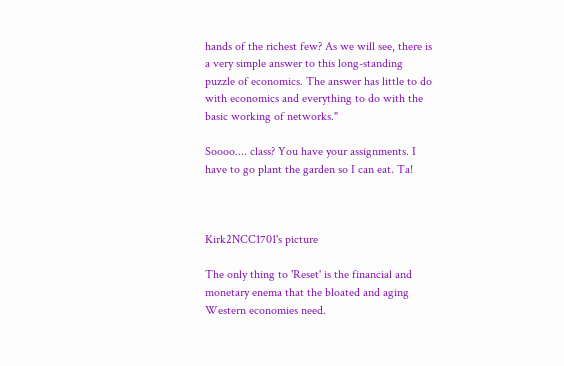hands of the richest few? As we will see, there is a very simple answer to this long-standing puzzle of economics. The answer has little to do with economics and everything to do with the basic working of networks."

Soooo.... class? You have your assignments. I have to go plant the garden so I can eat. Ta!



Kirk2NCC1701's picture

The only thing to 'Reset' is the financial and monetary enema that the bloated and aging Western economies need.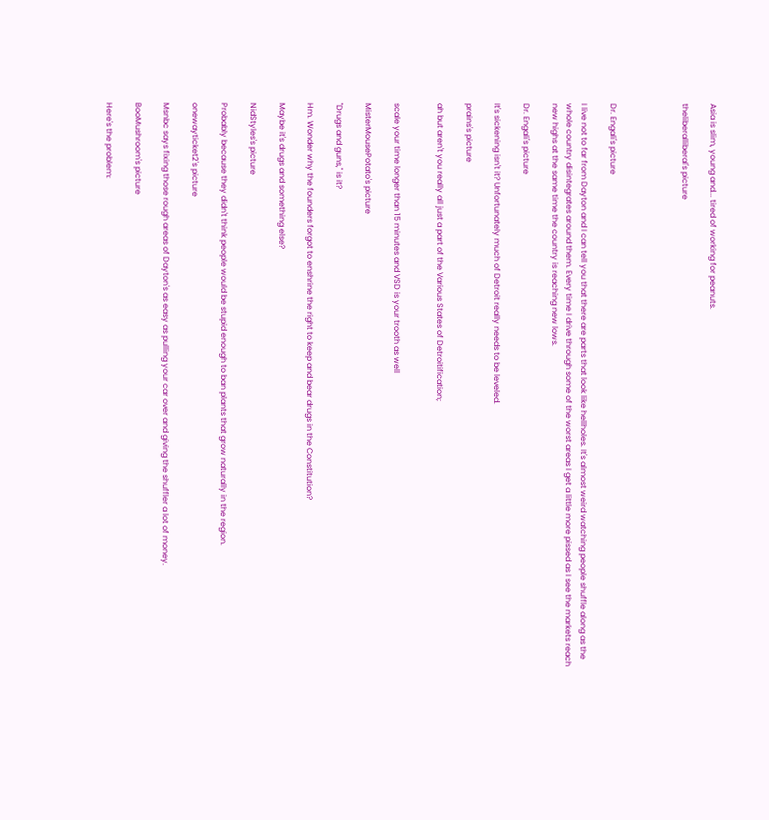Asia is slim, young and... tired of working for peanuts.

theliberalliberal's picture




Dr. Engali's picture

I live not to far from Dayton and I can tell you that there are parts that look like hellholes. It's almost weird watching people shuffle along as the whole country disintegrates around them. Every time I drive through some of the worst areas I get a little more pissed as I see the markets reach new highs at the same time the country is reaching new lows.

Dr. Engali's picture

It's sickening isn't it? Unfortunately much of Detroit really needs to be leveled.

prains's picture

ah but aren't you really all just a part of the Various States of Detroitification;


scale your time longer than 15 minutes and VSD is your trooth as well

MisterMousePotato's picture

"Drugs and guns," is it?

Hm. Wonder why the founders forgot to enshrine the right to keep and bear drugs in the Constitution?

Maybe it's drugs and something else?

NidStyles's picture

Probably because they didn't think people would be stupid enough to ban plants that grow naturally in the region.

onewayticket2's picture

Msnbc says fixing those rough areas of Dayton's as easy as pulling your car over and giving the shuffler a lot of money.

BooMushroom's picture

Here's the problem: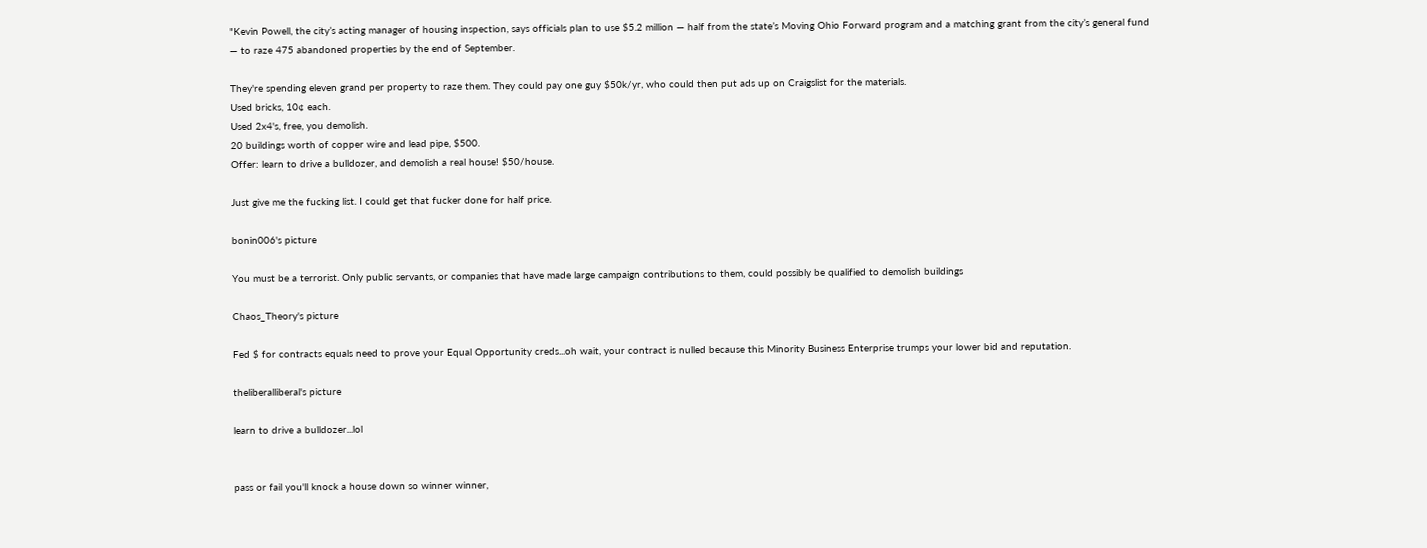"Kevin Powell, the city’s acting manager of housing inspection, says officials plan to use $5.2 million — half from the state’s Moving Ohio Forward program and a matching grant from the city’s general fund — to raze 475 abandoned properties by the end of September.

They're spending eleven grand per property to raze them. They could pay one guy $50k/yr, who could then put ads up on Craigslist for the materials.
Used bricks, 10¢ each.
Used 2x4's, free, you demolish.
20 buildings worth of copper wire and lead pipe, $500.
Offer: learn to drive a bulldozer, and demolish a real house! $50/house.

Just give me the fucking list. I could get that fucker done for half price.

bonin006's picture

You must be a terrorist. Only public servants, or companies that have made large campaign contributions to them, could possibly be qualified to demolish buildings

Chaos_Theory's picture

Fed $ for contracts equals need to prove your Equal Opportunity creds...oh wait, your contract is nulled because this Minority Business Enterprise trumps your lower bid and reputation.

theliberalliberal's picture

learn to drive a bulldozer...lol


pass or fail you'll knock a house down so winner winner,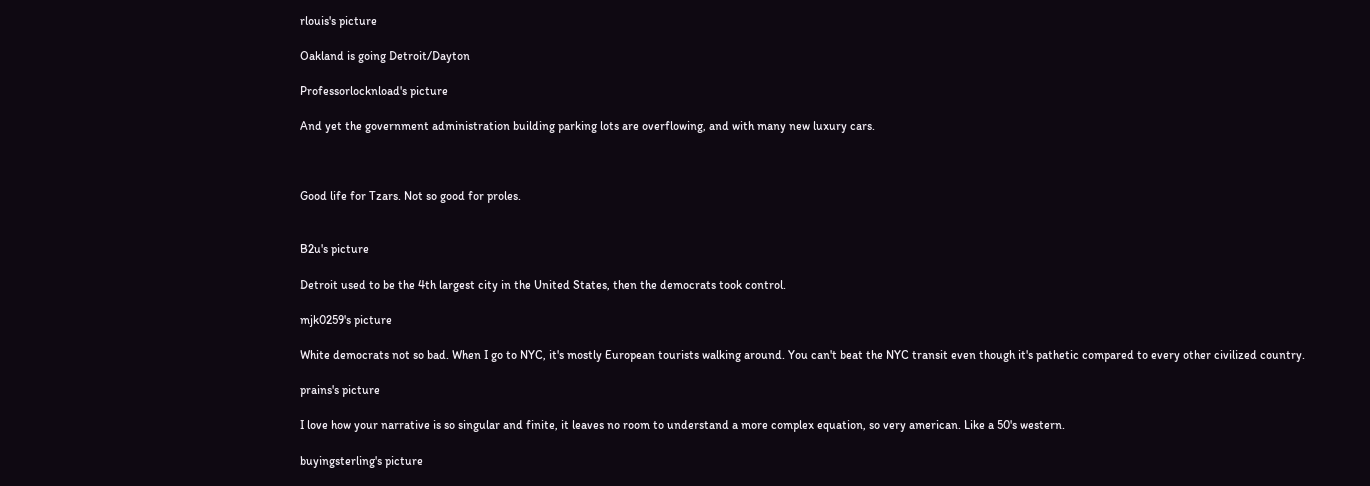rlouis's picture

Oakland is going Detroit/Dayton

Professorlocknload's picture

And yet the government administration building parking lots are overflowing, and with many new luxury cars.



Good life for Tzars. Not so good for proles.


B2u's picture

Detroit used to be the 4th largest city in the United States, then the democrats took control.

mjk0259's picture

White democrats not so bad. When I go to NYC, it's mostly European tourists walking around. You can't beat the NYC transit even though it's pathetic compared to every other civilized country.

prains's picture

I love how your narrative is so singular and finite, it leaves no room to understand a more complex equation, so very american. Like a 50's western.

buyingsterling's picture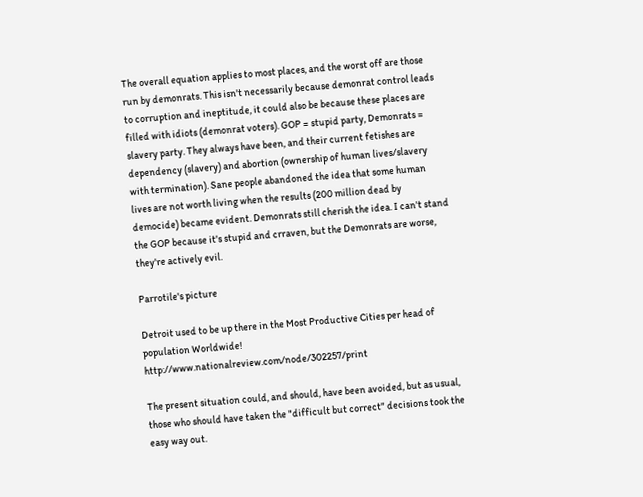The overall equation applies to most places, and the worst off are those run by demonrats. This isn't necessarily because demonrat control leads to corruption and ineptitude, it could also be because these places are filled with idiots (demonrat voters). GOP = stupid party, Demonrats = slavery party. They always have been, and their current fetishes are dependency (slavery) and abortion (ownership of human lives/slavery with termination). Sane people abandoned the idea that some human lives are not worth living when the results (200 million dead by democide) became evident. Demonrats still cherish the idea. I can't stand the GOP because it's stupid and crraven, but the Demonrats are worse, they're actively evil.

Parrotile's picture

Detroit used to be up there in the Most Productive Cities per head of population Worldwide! http://www.nationalreview.com/node/302257/print

The present situation could, and should, have been avoided, but as usual, those who should have taken the "difficult but correct" decisions took the easy way out.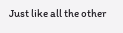Just like all the other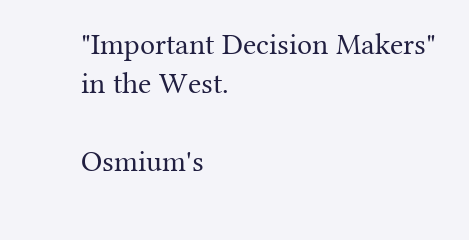"Important Decision Makers" in the West.

Osmium's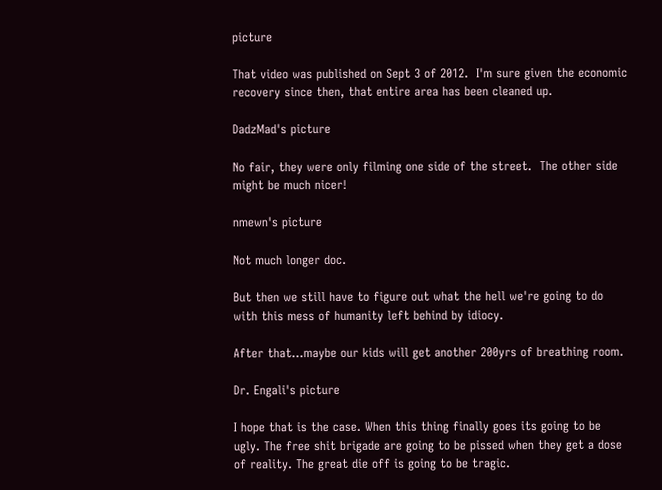picture

That video was published on Sept 3 of 2012.  I'm sure given the economic recovery since then, that entire area has been cleaned up.

DadzMad's picture

No fair, they were only filming one side of the street.  The other side might be much nicer!

nmewn's picture

Not much longer doc.

But then we still have to figure out what the hell we're going to do with this mess of humanity left behind by idiocy.

After that...maybe our kids will get another 200yrs of breathing room.

Dr. Engali's picture

I hope that is the case. When this thing finally goes its going to be ugly. The free shit brigade are going to be pissed when they get a dose of reality. The great die off is going to be tragic.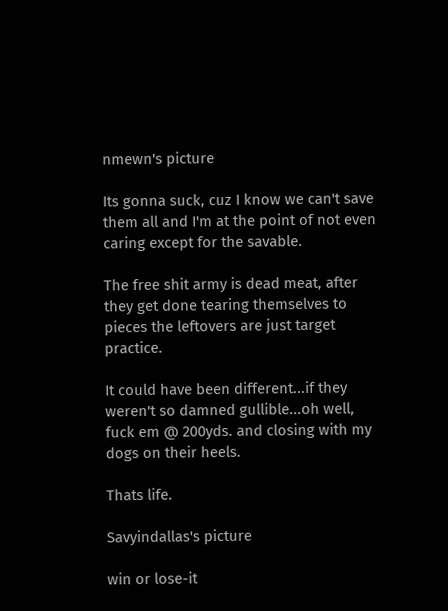nmewn's picture

Its gonna suck, cuz I know we can't save them all and I'm at the point of not even caring except for the savable.

The free shit army is dead meat, after they get done tearing themselves to pieces the leftovers are just target practice.

It could have been different...if they weren't so damned gullible...oh well, fuck em @ 200yds. and closing with my dogs on their heels.

Thats life.

Savyindallas's picture

win or lose-it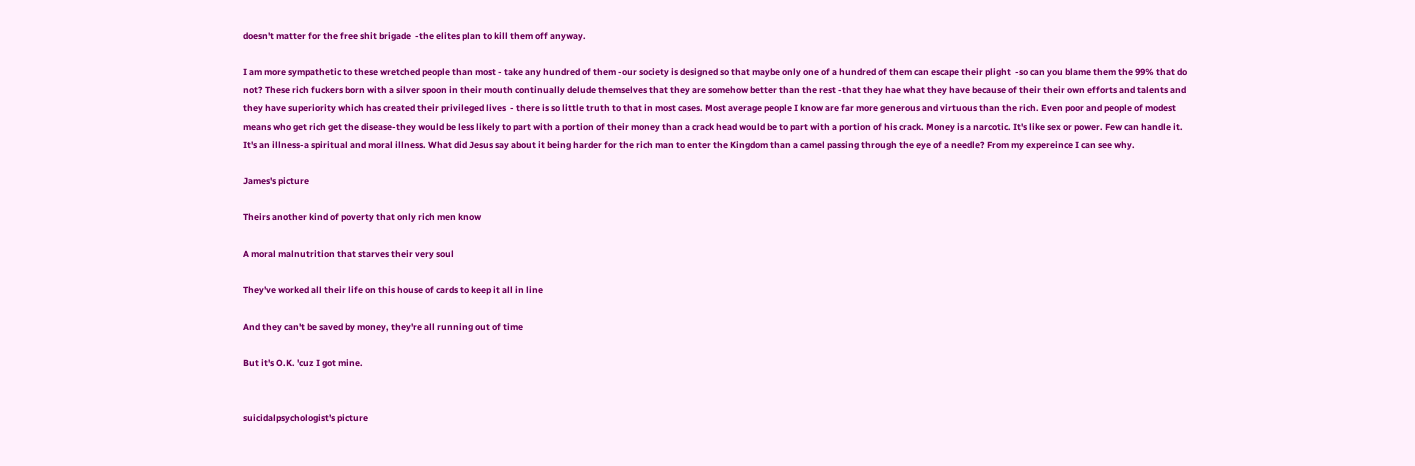doesn't matter for the free shit brigade  -the elites plan to kill them off anyway.

I am more sympathetic to these wretched people than most - take any hundred of them -our society is designed so that maybe only one of a hundred of them can escape their plight  -so can you blame them the 99% that do not? These rich fuckers born with a silver spoon in their mouth continually delude themselves that they are somehow better than the rest -that they hae what they have because of their their own efforts and talents and they have superiority which has created their privileged lives  - there is so little truth to that in most cases. Most average people I know are far more generous and virtuous than the rich. Even poor and people of modest means who get rich get the disease-they would be less likely to part with a portion of their money than a crack head would be to part with a portion of his crack. Money is a narcotic. It's like sex or power. Few can handle it. It's an illness-a spiritual and moral illness. What did Jesus say about it being harder for the rich man to enter the Kingdom than a camel passing through the eye of a needle? From my expereince I can see why.

James's picture

Theirs another kind of poverty that only rich men know

A moral malnutrition that starves their very soul

They've worked all their life on this house of cards to keep it all in line

And they can't be saved by money, they're all running out of time

But it's O.K. 'cuz I got mine.


suicidalpsychologist's picture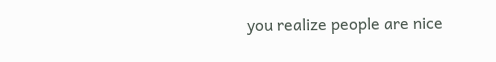you realize people are nice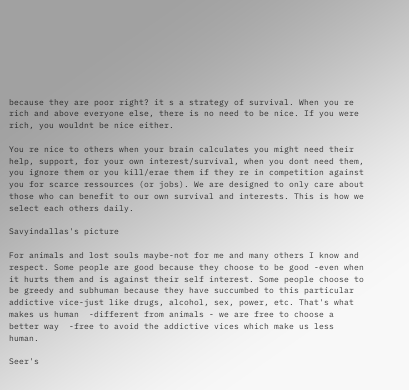because they are poor right? it s a strategy of survival. When you re rich and above everyone else, there is no need to be nice. If you were rich, you wouldnt be nice either.

You re nice to others when your brain calculates you might need their help, support, for your own interest/survival, when you dont need them, you ignore them or you kill/erae them if they re in competition against you for scarce ressources (or jobs). We are designed to only care about those who can benefit to our own survival and interests. This is how we select each others daily.

Savyindallas's picture

For animals and lost souls maybe-not for me and many others I know and respect. Some people are good because they choose to be good -even when it hurts them and is against their self interest. Some people choose to be greedy and subhuman because they have succumbed to this particular addictive vice-just like drugs, alcohol, sex, power, etc. That's what makes us human  -different from animals - we are free to choose a better way  -free to avoid the addictive vices which make us less human.

Seer's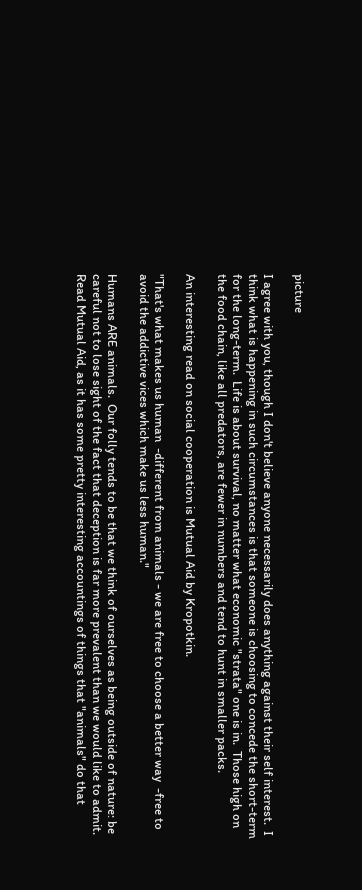picture

I agree with you, though I don't believe anyone necessarily does anything against their self interest.  I think what is happening in such circumstances is that someone is choosing to concede the short-term for the long-term.  Life is about survival, no matter what economic "strata" one is in.  Those high on the food chain, like all predators, are fewer in numbers and tend to hunt in smaller packs.

An interesting read on social cooperation is Mutual Aid by Kropotkin.

"That's what makes us human  -different from animals - we are free to choose a better way  -free to avoid the addictive vices which make us less human."

Humans ARE animals.  Our folly tends to be that we think of ourselves as being outside of nature: be careful not to lose sight of the fact that deception is far more prevalent than we would like to admit.  Read Mutual Aid, as it has some pretty interesting accountings of things that "animals" do that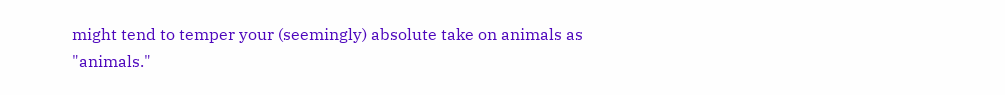might tend to temper your (seemingly) absolute take on animals as "animals."